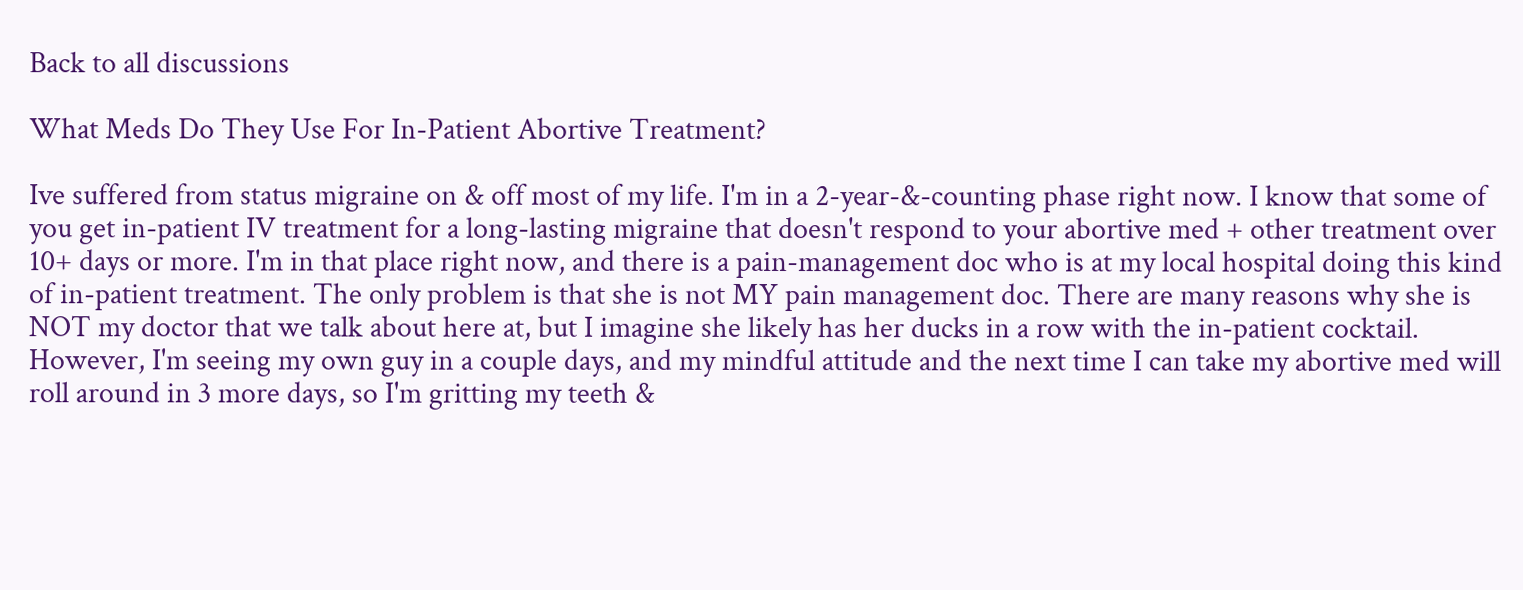Back to all discussions

What Meds Do They Use For In-Patient Abortive Treatment?

Ive suffered from status migraine on & off most of my life. I'm in a 2-year-&-counting phase right now. I know that some of you get in-patient IV treatment for a long-lasting migraine that doesn't respond to your abortive med + other treatment over 10+ days or more. I'm in that place right now, and there is a pain-management doc who is at my local hospital doing this kind of in-patient treatment. The only problem is that she is not MY pain management doc. There are many reasons why she is NOT my doctor that we talk about here at, but I imagine she likely has her ducks in a row with the in-patient cocktail. However, I'm seeing my own guy in a couple days, and my mindful attitude and the next time I can take my abortive med will roll around in 3 more days, so I'm gritting my teeth &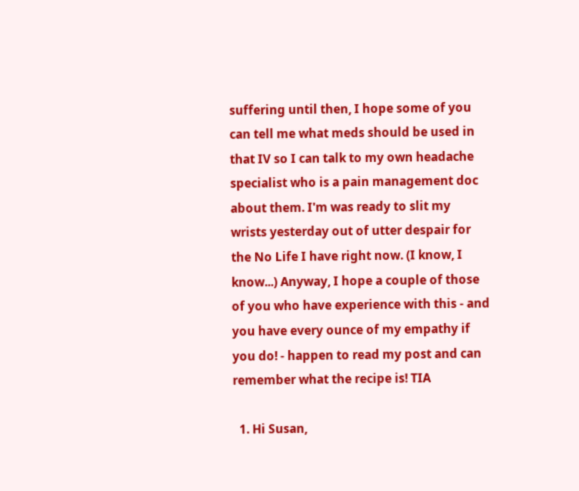suffering until then, I hope some of you can tell me what meds should be used in that IV so I can talk to my own headache specialist who is a pain management doc about them. I'm was ready to slit my wrists yesterday out of utter despair for the No Life I have right now. (I know, I know...) Anyway, I hope a couple of those of you who have experience with this - and you have every ounce of my empathy if you do! - happen to read my post and can remember what the recipe is! TIA

  1. Hi Susan,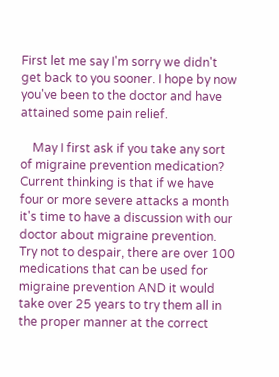First let me say I'm sorry we didn't get back to you sooner. I hope by now you've been to the doctor and have attained some pain relief.

    May I first ask if you take any sort of migraine prevention medication? Current thinking is that if we have four or more severe attacks a month it's time to have a discussion with our doctor about migraine prevention. Try not to despair, there are over 100 medications that can be used for migraine prevention AND it would take over 25 years to try them all in the proper manner at the correct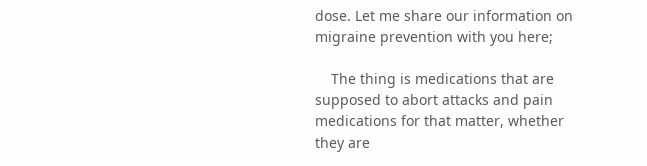dose. Let me share our information on migraine prevention with you here;

    The thing is medications that are supposed to abort attacks and pain medications for that matter, whether they are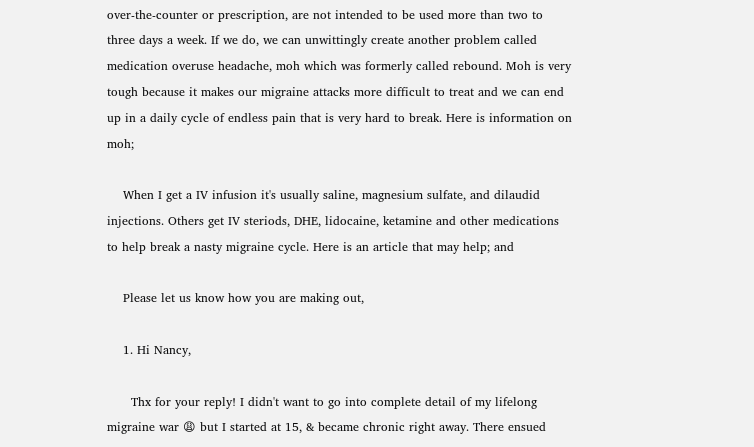over-the-counter or prescription, are not intended to be used more than two to three days a week. If we do, we can unwittingly create another problem called medication overuse headache, moh which was formerly called rebound. Moh is very tough because it makes our migraine attacks more difficult to treat and we can end up in a daily cycle of endless pain that is very hard to break. Here is information on moh;

    When I get a IV infusion it's usually saline, magnesium sulfate, and dilaudid injections. Others get IV steriods, DHE, lidocaine, ketamine and other medications to help break a nasty migraine cycle. Here is an article that may help; and

    Please let us know how you are making out,

    1. Hi Nancy,

      Thx for your reply! I didn't want to go into complete detail of my lifelong migraine war 😩 but I started at 15, & became chronic right away. There ensued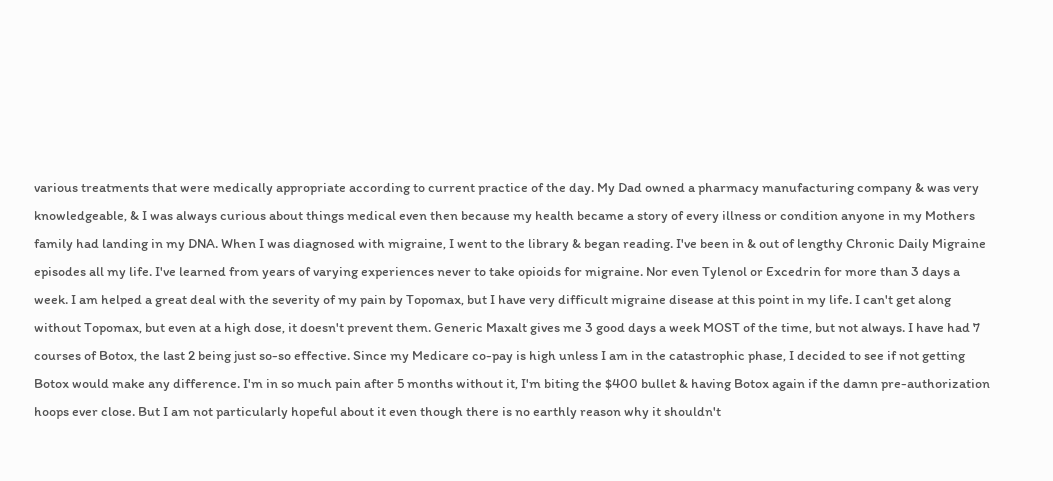various treatments that were medically appropriate according to current practice of the day. My Dad owned a pharmacy manufacturing company & was very knowledgeable, & I was always curious about things medical even then because my health became a story of every illness or condition anyone in my Mothers family had landing in my DNA. When I was diagnosed with migraine, I went to the library & began reading. I've been in & out of lengthy Chronic Daily Migraine episodes all my life. I've learned from years of varying experiences never to take opioids for migraine. Nor even Tylenol or Excedrin for more than 3 days a week. I am helped a great deal with the severity of my pain by Topomax, but I have very difficult migraine disease at this point in my life. I can't get along without Topomax, but even at a high dose, it doesn't prevent them. Generic Maxalt gives me 3 good days a week MOST of the time, but not always. I have had 7 courses of Botox, the last 2 being just so-so effective. Since my Medicare co-pay is high unless I am in the catastrophic phase, I decided to see if not getting Botox would make any difference. I'm in so much pain after 5 months without it, I'm biting the $400 bullet & having Botox again if the damn pre-authorization hoops ever close. But I am not particularly hopeful about it even though there is no earthly reason why it shouldn't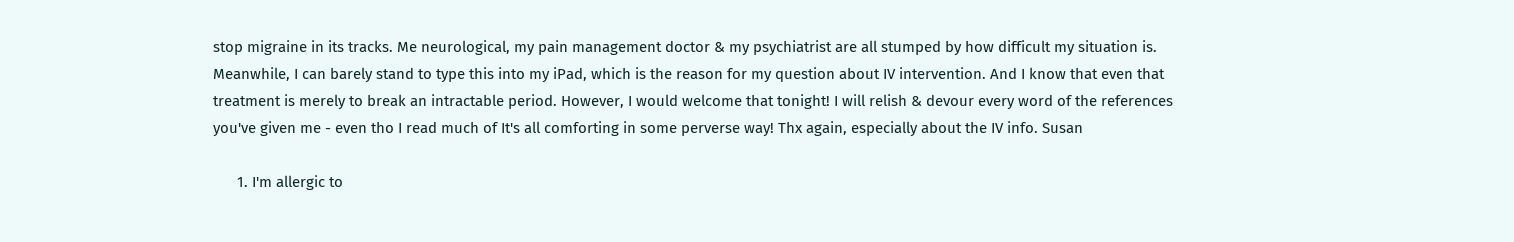stop migraine in its tracks. Me neurological, my pain management doctor & my psychiatrist are all stumped by how difficult my situation is. Meanwhile, I can barely stand to type this into my iPad, which is the reason for my question about IV intervention. And I know that even that treatment is merely to break an intractable period. However, I would welcome that tonight! I will relish & devour every word of the references you've given me - even tho I read much of It's all comforting in some perverse way! Thx again, especially about the IV info. Susan

      1. I'm allergic to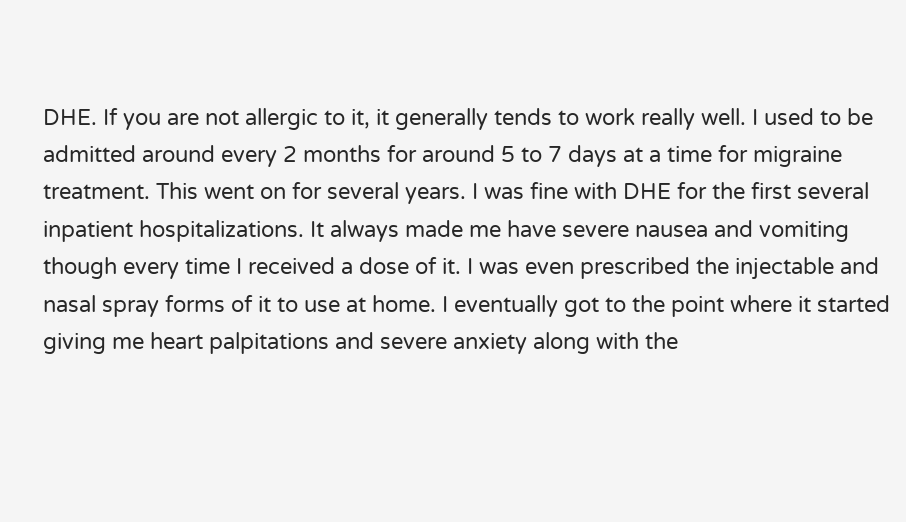DHE. If you are not allergic to it, it generally tends to work really well. I used to be admitted around every 2 months for around 5 to 7 days at a time for migraine treatment. This went on for several years. I was fine with DHE for the first several inpatient hospitalizations. It always made me have severe nausea and vomiting though every time I received a dose of it. I was even prescribed the injectable and nasal spray forms of it to use at home. I eventually got to the point where it started giving me heart palpitations and severe anxiety along with the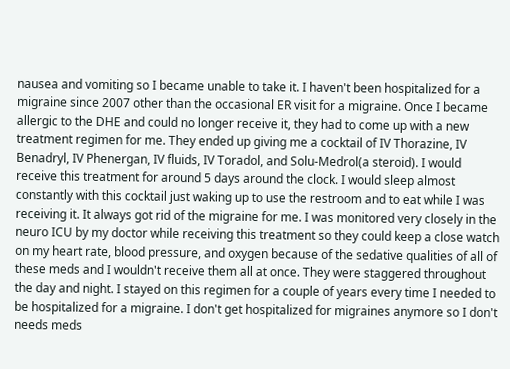nausea and vomiting so I became unable to take it. I haven't been hospitalized for a migraine since 2007 other than the occasional ER visit for a migraine. Once I became allergic to the DHE and could no longer receive it, they had to come up with a new treatment regimen for me. They ended up giving me a cocktail of IV Thorazine, IV Benadryl, IV Phenergan, IV fluids, IV Toradol, and Solu-Medrol(a steroid). I would receive this treatment for around 5 days around the clock. I would sleep almost constantly with this cocktail just waking up to use the restroom and to eat while I was receiving it. It always got rid of the migraine for me. I was monitored very closely in the neuro ICU by my doctor while receiving this treatment so they could keep a close watch on my heart rate, blood pressure, and oxygen because of the sedative qualities of all of these meds and I wouldn't receive them all at once. They were staggered throughout the day and night. I stayed on this regimen for a couple of years every time I needed to be hospitalized for a migraine. I don't get hospitalized for migraines anymore so I don't needs meds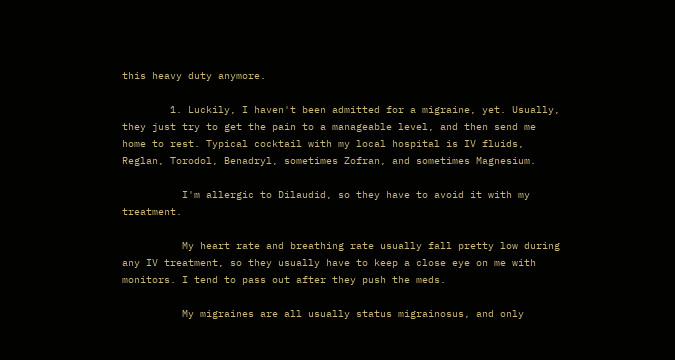this heavy duty anymore.

        1. Luckily, I haven't been admitted for a migraine, yet. Usually, they just try to get the pain to a manageable level, and then send me home to rest. Typical cocktail with my local hospital is IV fluids, Reglan, Torodol, Benadryl, sometimes Zofran, and sometimes Magnesium.

          I'm allergic to Dilaudid, so they have to avoid it with my treatment.

          My heart rate and breathing rate usually fall pretty low during any IV treatment, so they usually have to keep a close eye on me with monitors. I tend to pass out after they push the meds.

          My migraines are all usually status migrainosus, and only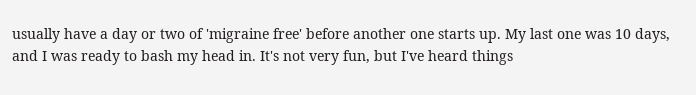usually have a day or two of 'migraine free' before another one starts up. My last one was 10 days, and I was ready to bash my head in. It's not very fun, but I've heard things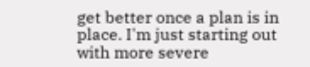get better once a plan is in place. I'm just starting out with more severe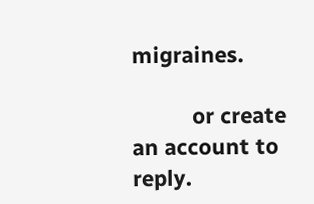migraines.

          or create an account to reply.